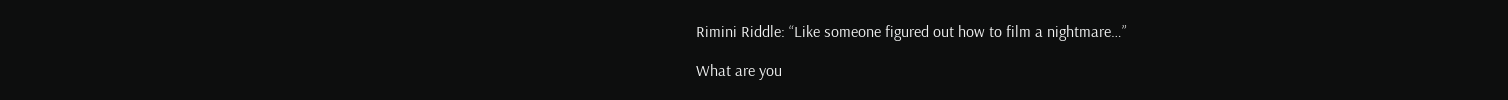Rimini Riddle: “Like someone figured out how to film a nightmare…”

What are you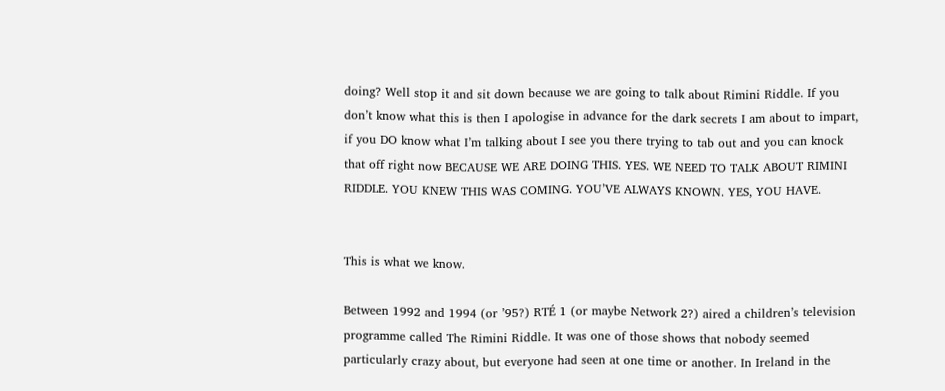doing? Well stop it and sit down because we are going to talk about Rimini Riddle. If you don’t know what this is then I apologise in advance for the dark secrets I am about to impart, if you DO know what I’m talking about I see you there trying to tab out and you can knock that off right now BECAUSE WE ARE DOING THIS. YES. WE NEED TO TALK ABOUT RIMINI RIDDLE. YOU KNEW THIS WAS COMING. YOU’VE ALWAYS KNOWN. YES, YOU HAVE.


This is what we know.

Between 1992 and 1994 (or ’95?) RTÉ 1 (or maybe Network 2?) aired a children’s television programme called The Rimini Riddle. It was one of those shows that nobody seemed particularly crazy about, but everyone had seen at one time or another. In Ireland in the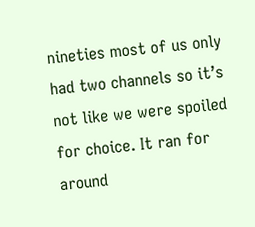nineties most of us only had two channels so it’s not like we were spoiled for choice. It ran for around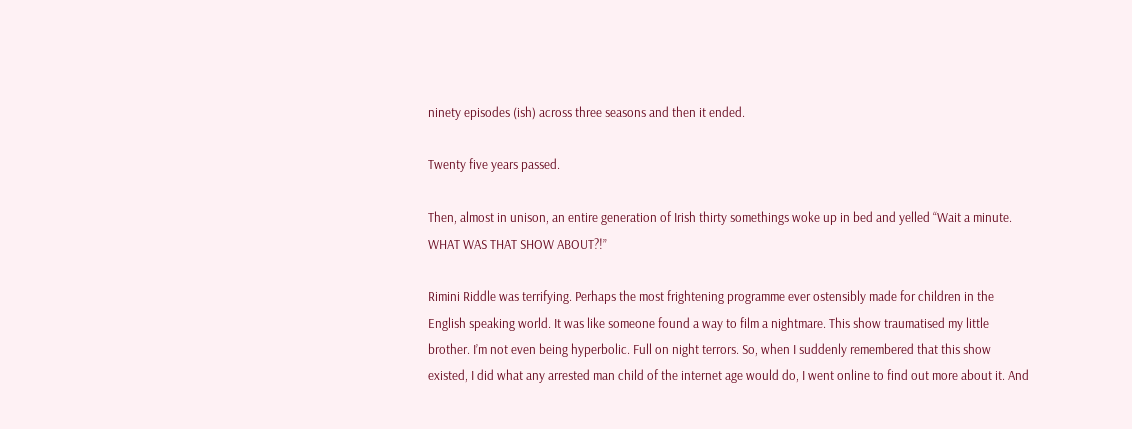ninety episodes (ish) across three seasons and then it ended.

Twenty five years passed.

Then, almost in unison, an entire generation of Irish thirty somethings woke up in bed and yelled “Wait a minute. WHAT WAS THAT SHOW ABOUT?!”

Rimini Riddle was terrifying. Perhaps the most frightening programme ever ostensibly made for children in the English speaking world. It was like someone found a way to film a nightmare. This show traumatised my little brother. I’m not even being hyperbolic. Full on night terrors. So, when I suddenly remembered that this show existed, I did what any arrested man child of the internet age would do, I went online to find out more about it. And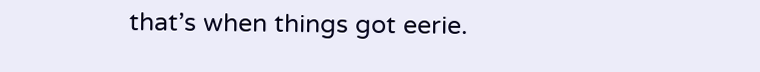that’s when things got eerie.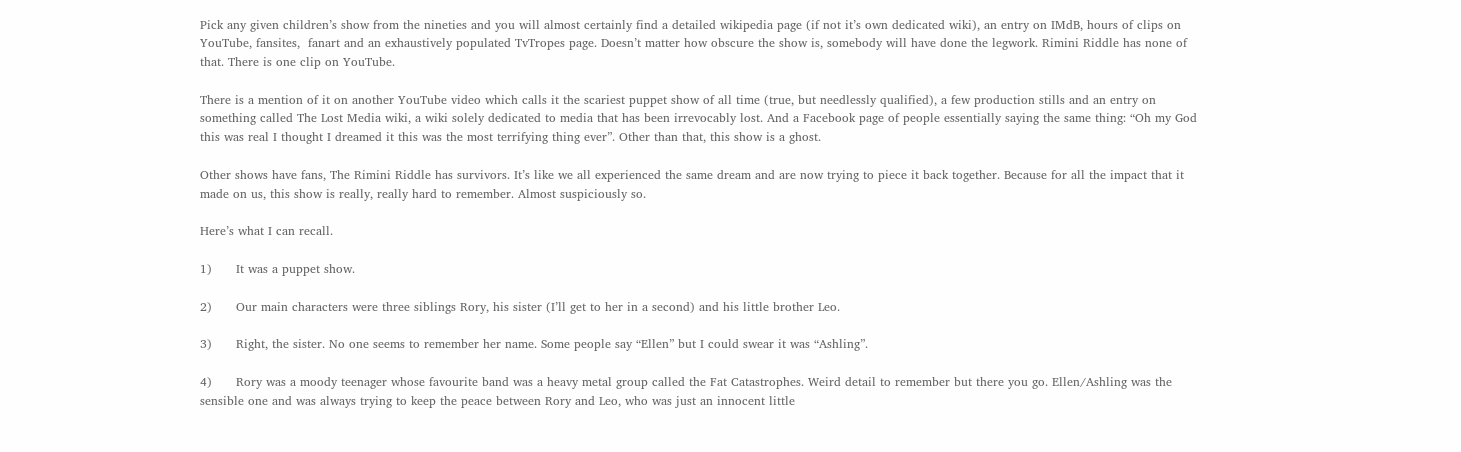Pick any given children’s show from the nineties and you will almost certainly find a detailed wikipedia page (if not it’s own dedicated wiki), an entry on IMdB, hours of clips on YouTube, fansites,  fanart and an exhaustively populated TvTropes page. Doesn’t matter how obscure the show is, somebody will have done the legwork. Rimini Riddle has none of that. There is one clip on YouTube.

There is a mention of it on another YouTube video which calls it the scariest puppet show of all time (true, but needlessly qualified), a few production stills and an entry on something called The Lost Media wiki, a wiki solely dedicated to media that has been irrevocably lost. And a Facebook page of people essentially saying the same thing: “Oh my God this was real I thought I dreamed it this was the most terrifying thing ever”. Other than that, this show is a ghost.

Other shows have fans, The Rimini Riddle has survivors. It’s like we all experienced the same dream and are now trying to piece it back together. Because for all the impact that it made on us, this show is really, really hard to remember. Almost suspiciously so.

Here’s what I can recall.

1)      It was a puppet show.

2)      Our main characters were three siblings Rory, his sister (I’ll get to her in a second) and his little brother Leo.

3)      Right, the sister. No one seems to remember her name. Some people say “Ellen” but I could swear it was “Ashling”.

4)      Rory was a moody teenager whose favourite band was a heavy metal group called the Fat Catastrophes. Weird detail to remember but there you go. Ellen/Ashling was the sensible one and was always trying to keep the peace between Rory and Leo, who was just an innocent little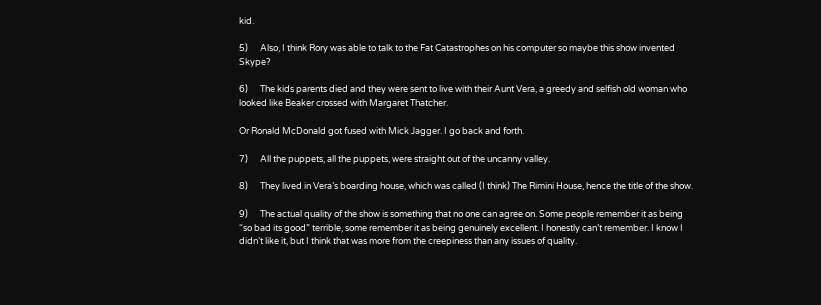kid.

5)      Also, I think Rory was able to talk to the Fat Catastrophes on his computer so maybe this show invented Skype?

6)      The kids parents died and they were sent to live with their Aunt Vera, a greedy and selfish old woman who looked like Beaker crossed with Margaret Thatcher.

Or Ronald McDonald got fused with Mick Jagger. I go back and forth.

7)      All the puppets, all the puppets, were straight out of the uncanny valley.

8)      They lived in Vera’s boarding house, which was called (I think) The Rimini House, hence the title of the show.

9)      The actual quality of the show is something that no one can agree on. Some people remember it as being “so bad its good” terrible, some remember it as being genuinely excellent. I honestly can’t remember. I know I didn’t like it, but I think that was more from the creepiness than any issues of quality.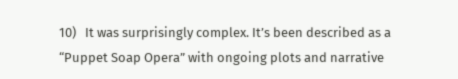10)   It was surprisingly complex. It’s been described as a “Puppet Soap Opera” with ongoing plots and narrative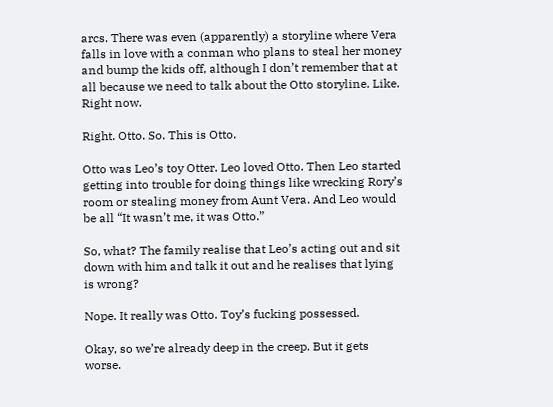arcs. There was even (apparently) a storyline where Vera falls in love with a conman who plans to steal her money and bump the kids off, although I don’t remember that at all because we need to talk about the Otto storyline. Like. Right now.

Right. Otto. So. This is Otto.

Otto was Leo’s toy Otter. Leo loved Otto. Then Leo started getting into trouble for doing things like wrecking Rory’s room or stealing money from Aunt Vera. And Leo would be all “It wasn’t me, it was Otto.”

So, what? The family realise that Leo’s acting out and sit down with him and talk it out and he realises that lying is wrong?

Nope. It really was Otto. Toy’s fucking possessed.

Okay, so we’re already deep in the creep. But it gets worse.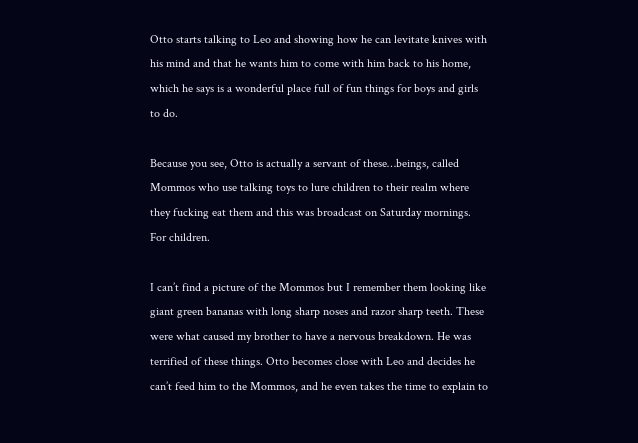Otto starts talking to Leo and showing how he can levitate knives with his mind and that he wants him to come with him back to his home, which he says is a wonderful place full of fun things for boys and girls to do.

Because you see, Otto is actually a servant of these…beings, called Mommos who use talking toys to lure children to their realm where they fucking eat them and this was broadcast on Saturday mornings. For children.

I can’t find a picture of the Mommos but I remember them looking like giant green bananas with long sharp noses and razor sharp teeth. These were what caused my brother to have a nervous breakdown. He was terrified of these things. Otto becomes close with Leo and decides he can’t feed him to the Mommos, and he even takes the time to explain to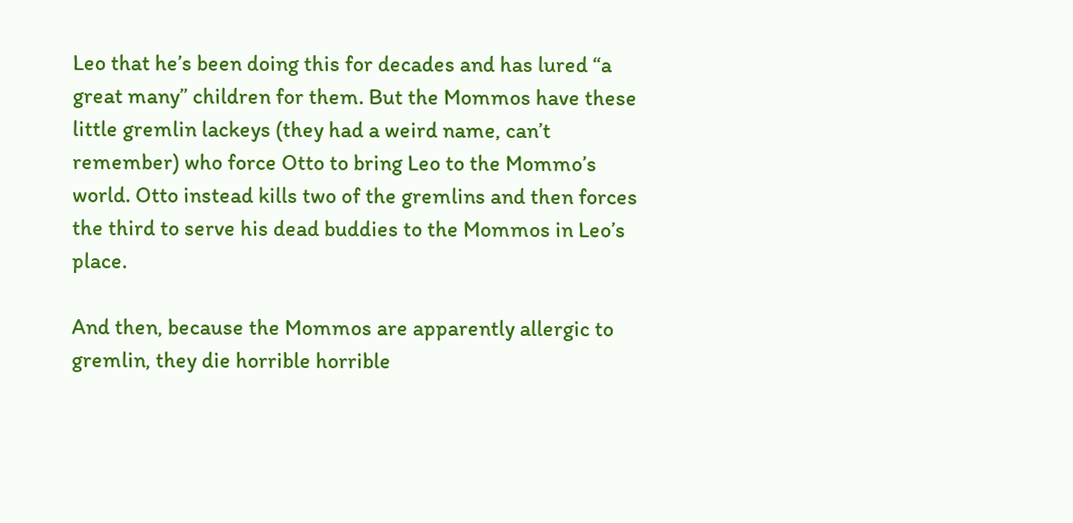Leo that he’s been doing this for decades and has lured “a great many” children for them. But the Mommos have these little gremlin lackeys (they had a weird name, can’t remember) who force Otto to bring Leo to the Mommo’s world. Otto instead kills two of the gremlins and then forces the third to serve his dead buddies to the Mommos in Leo’s place.

And then, because the Mommos are apparently allergic to gremlin, they die horrible horrible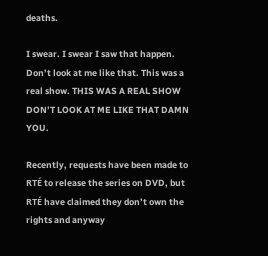deaths.

I swear. I swear I saw that happen. Don’t look at me like that. This was a real show. THIS WAS A REAL SHOW DON’T LOOK AT ME LIKE THAT DAMN YOU.

Recently, requests have been made to RTÉ to release the series on DVD, but RTÉ have claimed they don’t own the rights and anyway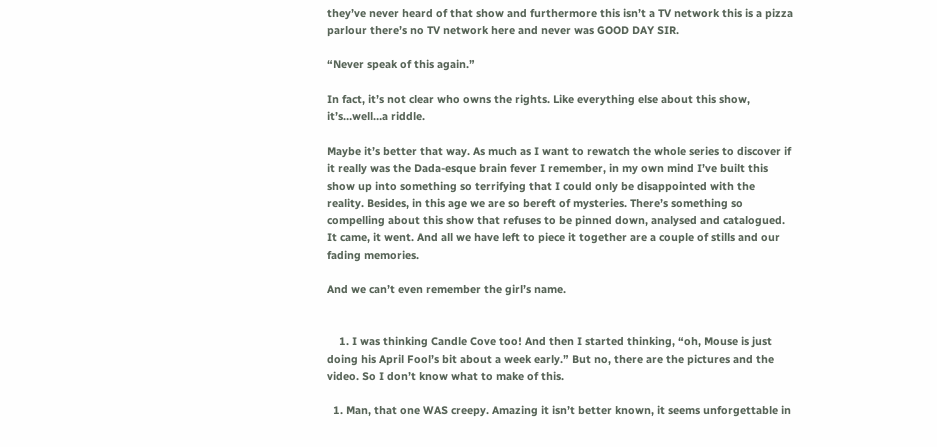they’ve never heard of that show and furthermore this isn’t a TV network this is a pizza parlour there’s no TV network here and never was GOOD DAY SIR.

“Never speak of this again.”

In fact, it’s not clear who owns the rights. Like everything else about this show, it’s…well…a riddle.

Maybe it’s better that way. As much as I want to rewatch the whole series to discover if it really was the Dada-esque brain fever I remember, in my own mind I’ve built this show up into something so terrifying that I could only be disappointed with the reality. Besides, in this age we are so bereft of mysteries. There’s something so compelling about this show that refuses to be pinned down, analysed and catalogued. It came, it went. And all we have left to piece it together are a couple of stills and our fading memories.

And we can’t even remember the girl’s name.


    1. I was thinking Candle Cove too! And then I started thinking, “oh, Mouse is just doing his April Fool’s bit about a week early.” But no, there are the pictures and the video. So I don’t know what to make of this.

  1. Man, that one WAS creepy. Amazing it isn’t better known, it seems unforgettable in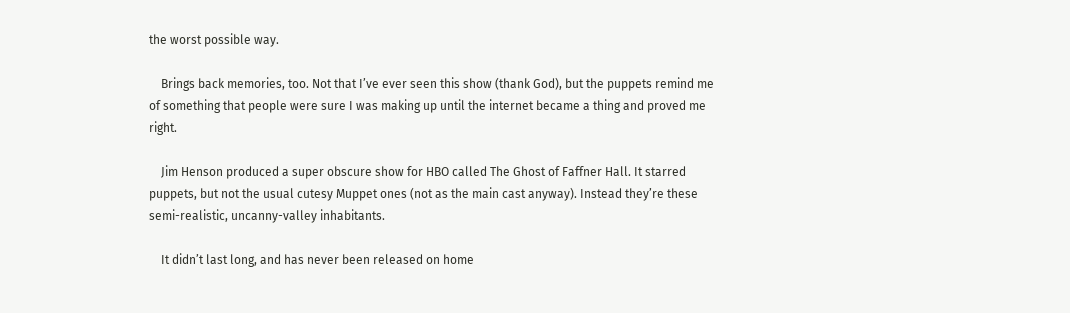the worst possible way.

    Brings back memories, too. Not that I’ve ever seen this show (thank God), but the puppets remind me of something that people were sure I was making up until the internet became a thing and proved me right.

    Jim Henson produced a super obscure show for HBO called The Ghost of Faffner Hall. It starred puppets, but not the usual cutesy Muppet ones (not as the main cast anyway). Instead they’re these semi-realistic, uncanny-valley inhabitants.

    It didn’t last long, and has never been released on home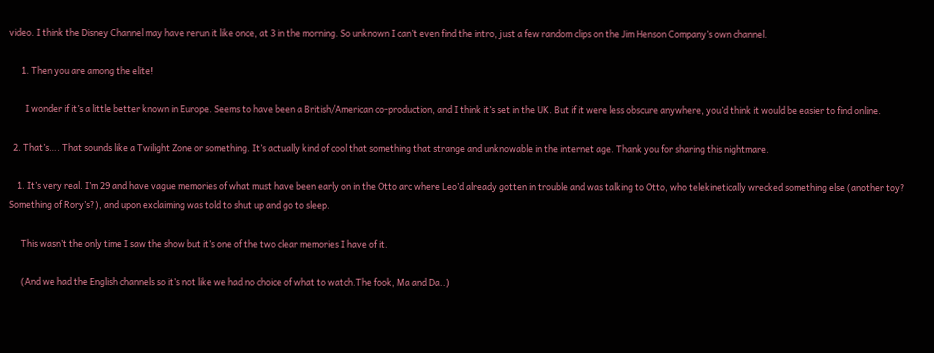video. I think the Disney Channel may have rerun it like once, at 3 in the morning. So unknown I can’t even find the intro, just a few random clips on the Jim Henson Company’s own channel.

      1. Then you are among the elite!

        I wonder if it’s a little better known in Europe. Seems to have been a British/American co-production, and I think it’s set in the UK. But if it were less obscure anywhere, you’d think it would be easier to find online.

  2. That’s…. That sounds like a Twilight Zone or something. It’s actually kind of cool that something that strange and unknowable in the internet age. Thank you for sharing this nightmare.

    1. It’s very real. I’m 29 and have vague memories of what must have been early on in the Otto arc where Leo’d already gotten in trouble and was talking to Otto, who telekinetically wrecked something else (another toy? Something of Rory’s?), and upon exclaiming was told to shut up and go to sleep.

      This wasn’t the only time I saw the show but it’s one of the two clear memories I have of it.

      (And we had the English channels so it’s not like we had no choice of what to watch.The fook, Ma and Da..)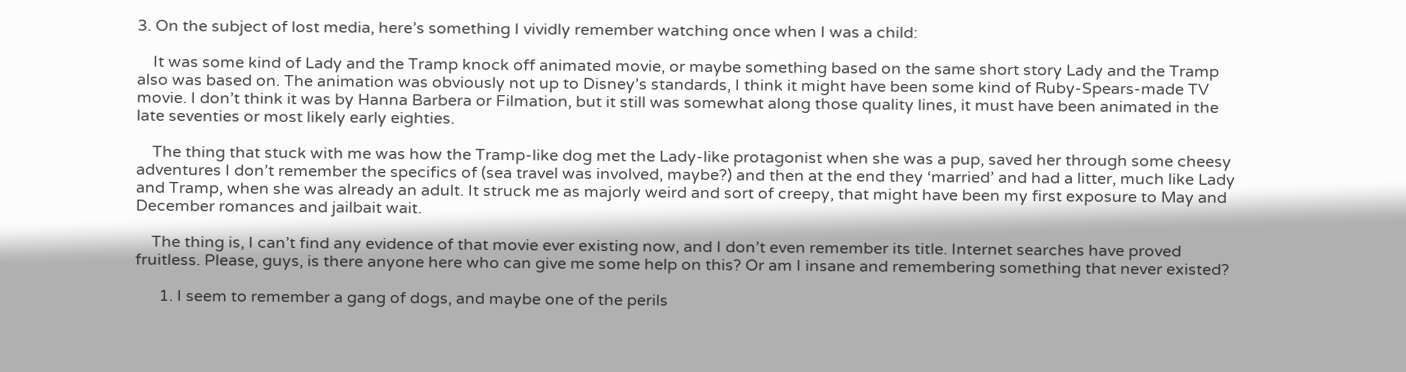3. On the subject of lost media, here’s something I vividly remember watching once when I was a child:

    It was some kind of Lady and the Tramp knock off animated movie, or maybe something based on the same short story Lady and the Tramp also was based on. The animation was obviously not up to Disney’s standards, I think it might have been some kind of Ruby-Spears-made TV movie. I don’t think it was by Hanna Barbera or Filmation, but it still was somewhat along those quality lines, it must have been animated in the late seventies or most likely early eighties.

    The thing that stuck with me was how the Tramp-like dog met the Lady-like protagonist when she was a pup, saved her through some cheesy adventures I don’t remember the specifics of (sea travel was involved, maybe?) and then at the end they ‘married’ and had a litter, much like Lady and Tramp, when she was already an adult. It struck me as majorly weird and sort of creepy, that might have been my first exposure to May and December romances and jailbait wait.

    The thing is, I can’t find any evidence of that movie ever existing now, and I don’t even remember its title. Internet searches have proved fruitless. Please, guys, is there anyone here who can give me some help on this? Or am I insane and remembering something that never existed?

      1. I seem to remember a gang of dogs, and maybe one of the perils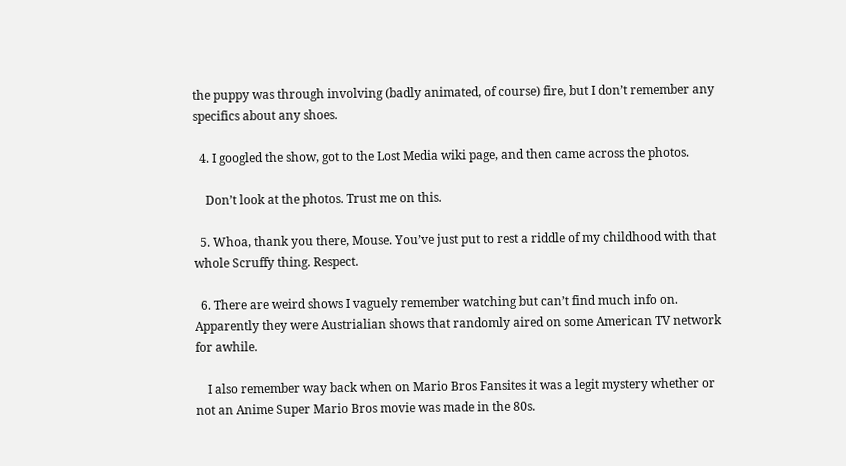the puppy was through involving (badly animated, of course) fire, but I don’t remember any specifics about any shoes.

  4. I googled the show, got to the Lost Media wiki page, and then came across the photos.

    Don’t look at the photos. Trust me on this.

  5. Whoa, thank you there, Mouse. You’ve just put to rest a riddle of my childhood with that whole Scruffy thing. Respect.

  6. There are weird shows I vaguely remember watching but can’t find much info on. Apparently they were Austrialian shows that randomly aired on some American TV network for awhile.

    I also remember way back when on Mario Bros Fansites it was a legit mystery whether or not an Anime Super Mario Bros movie was made in the 80s.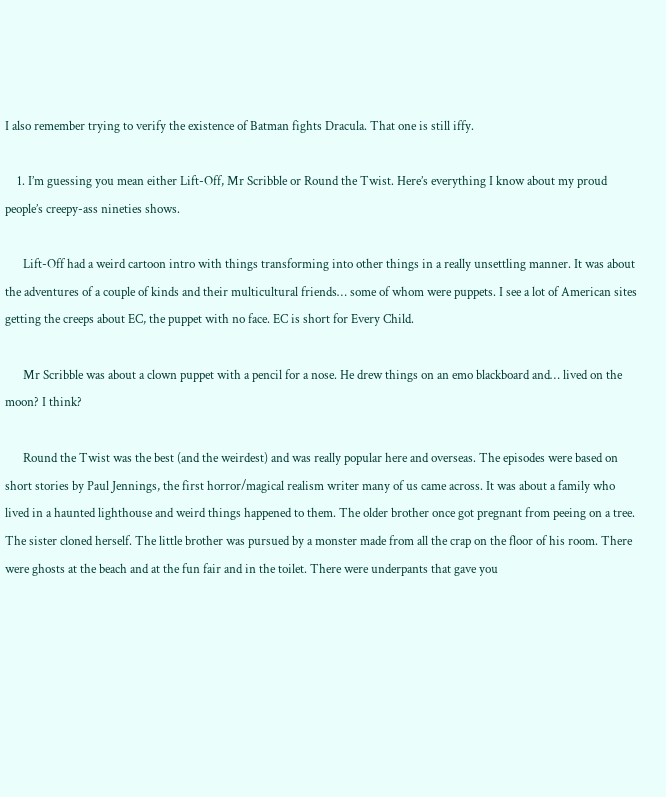I also remember trying to verify the existence of Batman fights Dracula. That one is still iffy.

    1. I’m guessing you mean either Lift-Off, Mr Scribble or Round the Twist. Here’s everything I know about my proud people’s creepy-ass nineties shows.

      Lift-Off had a weird cartoon intro with things transforming into other things in a really unsettling manner. It was about the adventures of a couple of kinds and their multicultural friends… some of whom were puppets. I see a lot of American sites getting the creeps about EC, the puppet with no face. EC is short for Every Child.

      Mr Scribble was about a clown puppet with a pencil for a nose. He drew things on an emo blackboard and… lived on the moon? I think?

      Round the Twist was the best (and the weirdest) and was really popular here and overseas. The episodes were based on short stories by Paul Jennings, the first horror/magical realism writer many of us came across. It was about a family who lived in a haunted lighthouse and weird things happened to them. The older brother once got pregnant from peeing on a tree. The sister cloned herself. The little brother was pursued by a monster made from all the crap on the floor of his room. There were ghosts at the beach and at the fun fair and in the toilet. There were underpants that gave you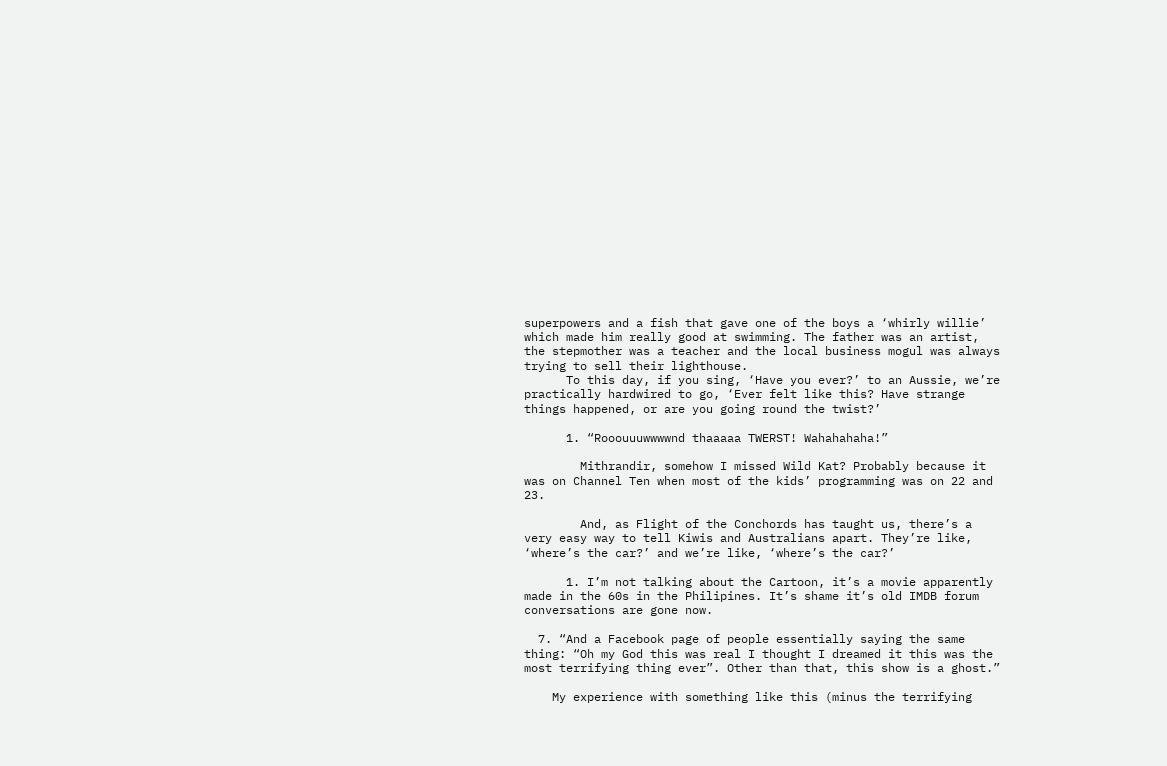superpowers and a fish that gave one of the boys a ‘whirly willie’ which made him really good at swimming. The father was an artist, the stepmother was a teacher and the local business mogul was always trying to sell their lighthouse.
      To this day, if you sing, ‘Have you ever?’ to an Aussie, we’re practically hardwired to go, ‘Ever felt like this? Have strange things happened, or are you going round the twist?’

      1. “Rooouuuwwwwnd thaaaaa TWERST! Wahahahaha!”

        Mithrandir, somehow I missed Wild Kat? Probably because it was on Channel Ten when most of the kids’ programming was on 22 and 23.

        And, as Flight of the Conchords has taught us, there’s a very easy way to tell Kiwis and Australians apart. They’re like, ‘where’s the car?’ and we’re like, ‘where’s the car?’

      1. I’m not talking about the Cartoon, it’s a movie apparently made in the 60s in the Philipines. It’s shame it’s old IMDB forum conversations are gone now.

  7. “And a Facebook page of people essentially saying the same thing: “Oh my God this was real I thought I dreamed it this was the most terrifying thing ever”. Other than that, this show is a ghost.”

    My experience with something like this (minus the terrifying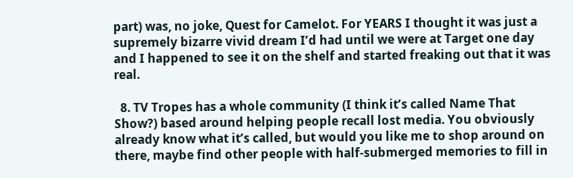part) was, no joke, Quest for Camelot. For YEARS I thought it was just a supremely bizarre vivid dream I’d had until we were at Target one day and I happened to see it on the shelf and started freaking out that it was real.

  8. TV Tropes has a whole community (I think it’s called Name That Show?) based around helping people recall lost media. You obviously already know what it’s called, but would you like me to shop around on there, maybe find other people with half-submerged memories to fill in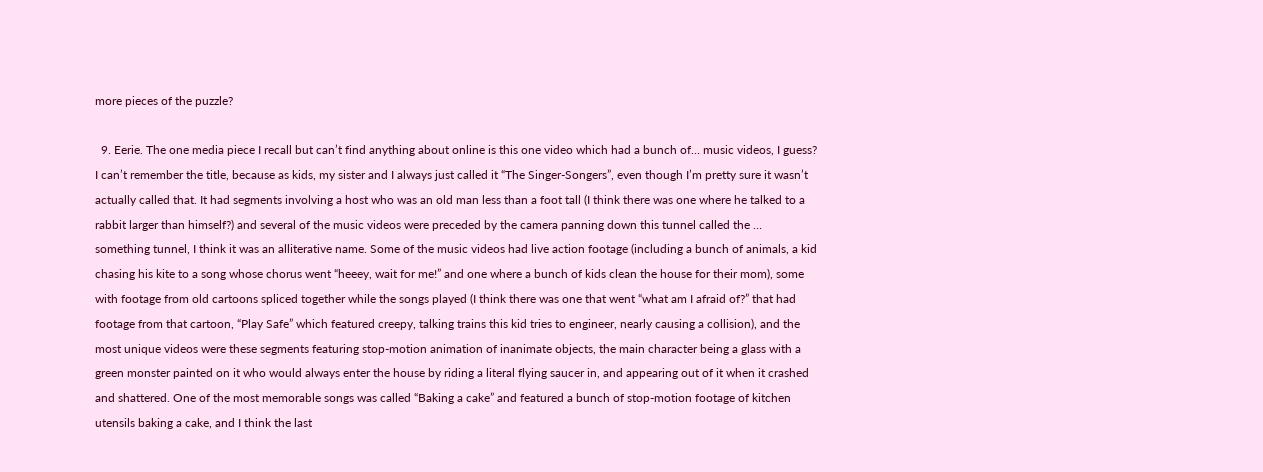more pieces of the puzzle?

  9. Eerie. The one media piece I recall but can’t find anything about online is this one video which had a bunch of… music videos, I guess? I can’t remember the title, because as kids, my sister and I always just called it “The Singer-Songers”, even though I’m pretty sure it wasn’t actually called that. It had segments involving a host who was an old man less than a foot tall (I think there was one where he talked to a rabbit larger than himself?) and several of the music videos were preceded by the camera panning down this tunnel called the … something tunnel, I think it was an alliterative name. Some of the music videos had live action footage (including a bunch of animals, a kid chasing his kite to a song whose chorus went “heeey, wait for me!” and one where a bunch of kids clean the house for their mom), some with footage from old cartoons spliced together while the songs played (I think there was one that went “what am I afraid of?” that had footage from that cartoon, “Play Safe” which featured creepy, talking trains this kid tries to engineer, nearly causing a collision), and the most unique videos were these segments featuring stop-motion animation of inanimate objects, the main character being a glass with a green monster painted on it who would always enter the house by riding a literal flying saucer in, and appearing out of it when it crashed and shattered. One of the most memorable songs was called “Baking a cake” and featured a bunch of stop-motion footage of kitchen utensils baking a cake, and I think the last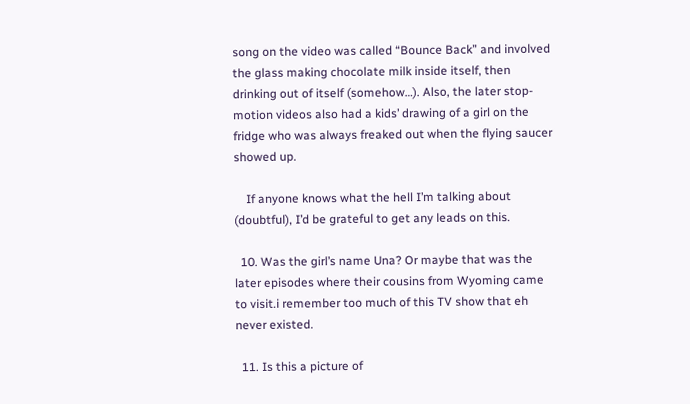song on the video was called “Bounce Back” and involved the glass making chocolate milk inside itself, then drinking out of itself (somehow…). Also, the later stop-motion videos also had a kids’ drawing of a girl on the fridge who was always freaked out when the flying saucer showed up.

    If anyone knows what the hell I’m talking about (doubtful), I’d be grateful to get any leads on this.

  10. Was the girl’s name Una? Or maybe that was the later episodes where their cousins from Wyoming came to visit.i remember too much of this TV show that eh never existed.

  11. Is this a picture of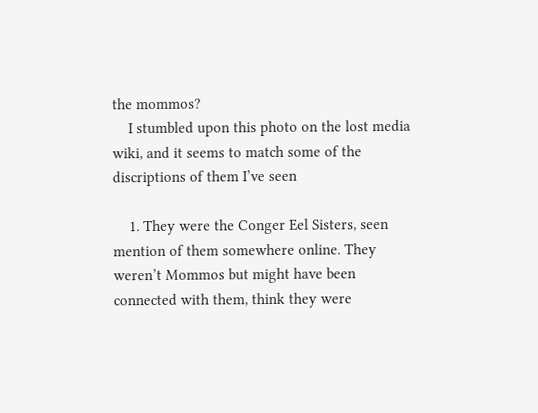the mommos?
    I stumbled upon this photo on the lost media wiki, and it seems to match some of the discriptions of them I’ve seen

    1. They were the Conger Eel Sisters, seen mention of them somewhere online. They weren’t Mommos but might have been connected with them, think they were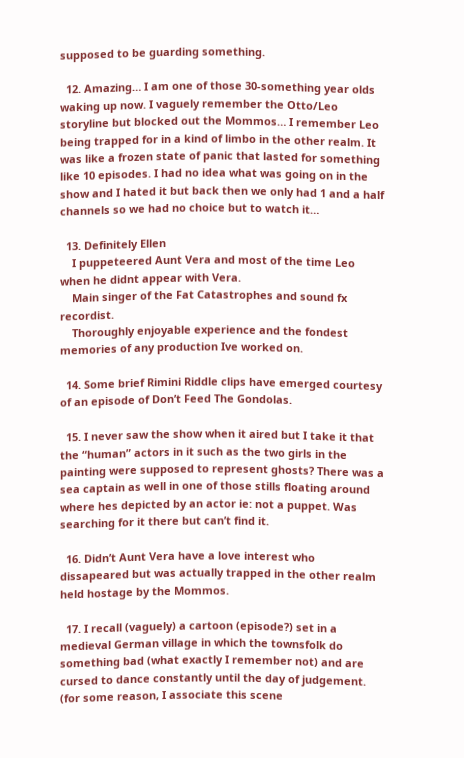supposed to be guarding something.

  12. Amazing… I am one of those 30-something year olds waking up now. I vaguely remember the Otto/Leo storyline but blocked out the Mommos… I remember Leo being trapped for in a kind of limbo in the other realm. It was like a frozen state of panic that lasted for something like 10 episodes. I had no idea what was going on in the show and I hated it but back then we only had 1 and a half channels so we had no choice but to watch it…

  13. Definitely Ellen
    I puppeteered Aunt Vera and most of the time Leo when he didnt appear with Vera.
    Main singer of the Fat Catastrophes and sound fx recordist.
    Thoroughly enjoyable experience and the fondest memories of any production Ive worked on.

  14. Some brief Rimini Riddle clips have emerged courtesy of an episode of Don’t Feed The Gondolas.

  15. I never saw the show when it aired but I take it that the “human” actors in it such as the two girls in the painting were supposed to represent ghosts? There was a sea captain as well in one of those stills floating around where hes depicted by an actor ie: not a puppet. Was searching for it there but can’t find it.

  16. Didn’t Aunt Vera have a love interest who dissapeared but was actually trapped in the other realm held hostage by the Mommos.

  17. I recall (vaguely) a cartoon (episode?) set in a medieval German village in which the townsfolk do something bad (what exactly I remember not) and are cursed to dance constantly until the day of judgement. (for some reason, I associate this scene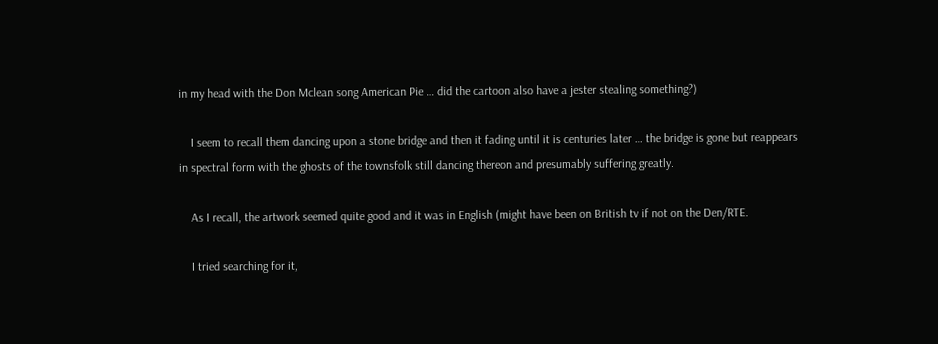in my head with the Don Mclean song American Pie … did the cartoon also have a jester stealing something?)

    I seem to recall them dancing upon a stone bridge and then it fading until it is centuries later … the bridge is gone but reappears in spectral form with the ghosts of the townsfolk still dancing thereon and presumably suffering greatly.

    As I recall, the artwork seemed quite good and it was in English (might have been on British tv if not on the Den/RTE.

    I tried searching for it,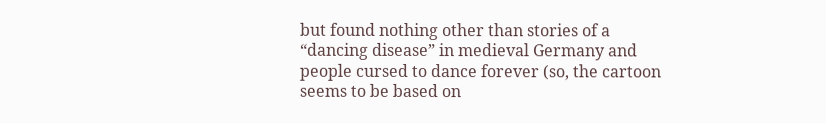but found nothing other than stories of a “dancing disease” in medieval Germany and people cursed to dance forever (so, the cartoon seems to be based on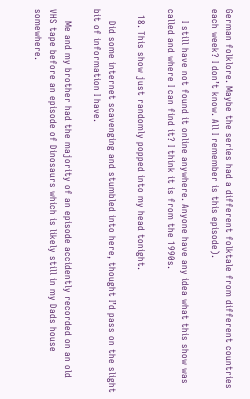German folklore. Maybe the series had a different folktale from different countries each week? I don’t know. All I remember is this episode).

    I still have not found it online anywhere. Anyone have any idea what this show was called and where I can find it? I think it is from the 1990s.

  18. This show just randomly popped into my head tonight.

    Did some internet scavenging and stumbled into here, thought I’d pass on the slight bit of information I have.

    Me and my brother had the majority of an episode accidently recorded on an old VHS tape before an episode of Dinosaurs which is likely still in my Dads house somewhere.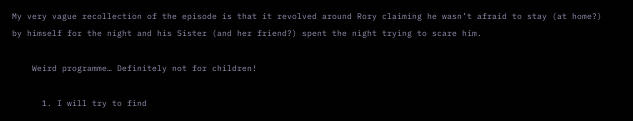My very vague recollection of the episode is that it revolved around Rory claiming he wasn’t afraid to stay (at home?) by himself for the night and his Sister (and her friend?) spent the night trying to scare him.

    Weird programme… Definitely not for children!

      1. I will try to find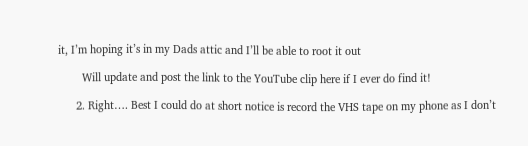it, I’m hoping it’s in my Dads attic and I’ll be able to root it out

        Will update and post the link to the YouTube clip here if I ever do find it!

      2. Right…. Best I could do at short notice is record the VHS tape on my phone as I don’t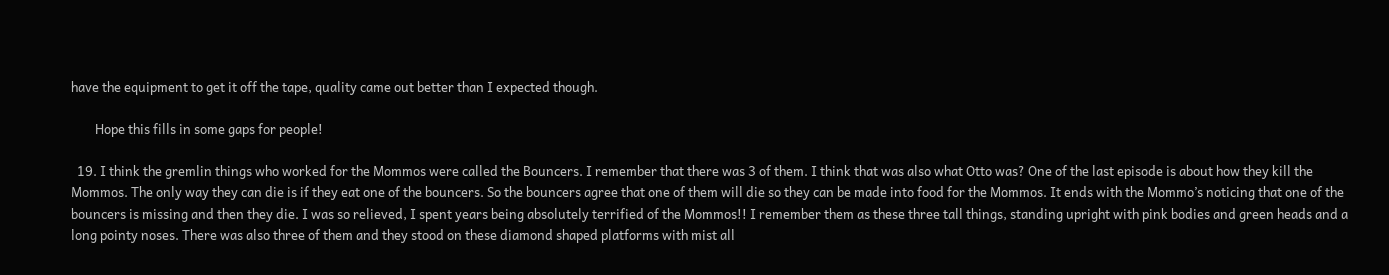have the equipment to get it off the tape, quality came out better than I expected though.

        Hope this fills in some gaps for people!

  19. I think the gremlin things who worked for the Mommos were called the Bouncers. I remember that there was 3 of them. I think that was also what Otto was? One of the last episode is about how they kill the Mommos. The only way they can die is if they eat one of the bouncers. So the bouncers agree that one of them will die so they can be made into food for the Mommos. It ends with the Mommo’s noticing that one of the bouncers is missing and then they die. I was so relieved, I spent years being absolutely terrified of the Mommos!! I remember them as these three tall things, standing upright with pink bodies and green heads and a long pointy noses. There was also three of them and they stood on these diamond shaped platforms with mist all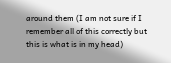around them (I am not sure if I remember all of this correctly but this is what is in my head)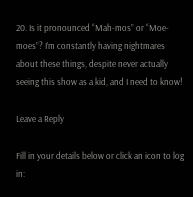20. Is it pronounced “Mah-mos” or “Moe-moes”? I’m constantly having nightmares about these things, despite never actually seeing this show as a kid, and I need to know!

Leave a Reply

Fill in your details below or click an icon to log in: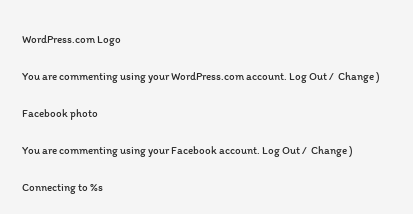WordPress.com Logo

You are commenting using your WordPress.com account. Log Out /  Change )

Facebook photo

You are commenting using your Facebook account. Log Out /  Change )

Connecting to %s